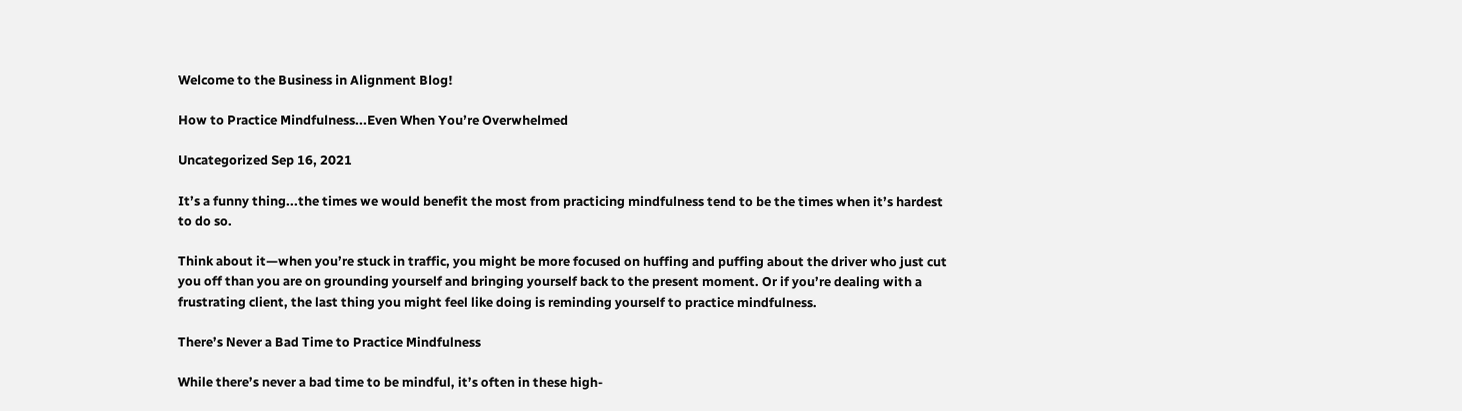Welcome to the Business in Alignment Blog!

How to Practice Mindfulness...Even When You’re Overwhelmed

Uncategorized Sep 16, 2021

It’s a funny thing...the times we would benefit the most from practicing mindfulness tend to be the times when it’s hardest to do so.

Think about it—when you’re stuck in traffic, you might be more focused on huffing and puffing about the driver who just cut you off than you are on grounding yourself and bringing yourself back to the present moment. Or if you’re dealing with a frustrating client, the last thing you might feel like doing is reminding yourself to practice mindfulness.

There’s Never a Bad Time to Practice Mindfulness

While there’s never a bad time to be mindful, it’s often in these high-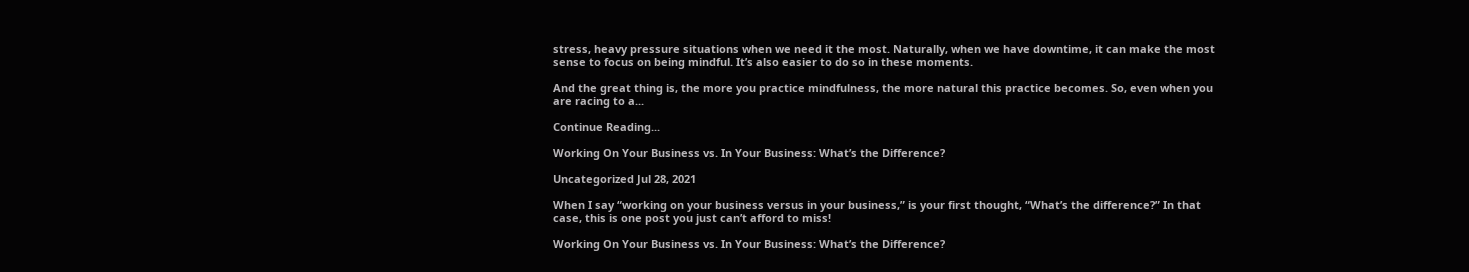stress, heavy pressure situations when we need it the most. Naturally, when we have downtime, it can make the most sense to focus on being mindful. It’s also easier to do so in these moments.

And the great thing is, the more you practice mindfulness, the more natural this practice becomes. So, even when you are racing to a...

Continue Reading...

Working On Your Business vs. In Your Business: What’s the Difference?

Uncategorized Jul 28, 2021

When I say “working on your business versus in your business,” is your first thought, “What’s the difference?” In that case, this is one post you just can’t afford to miss!

Working On Your Business vs. In Your Business: What’s the Difference?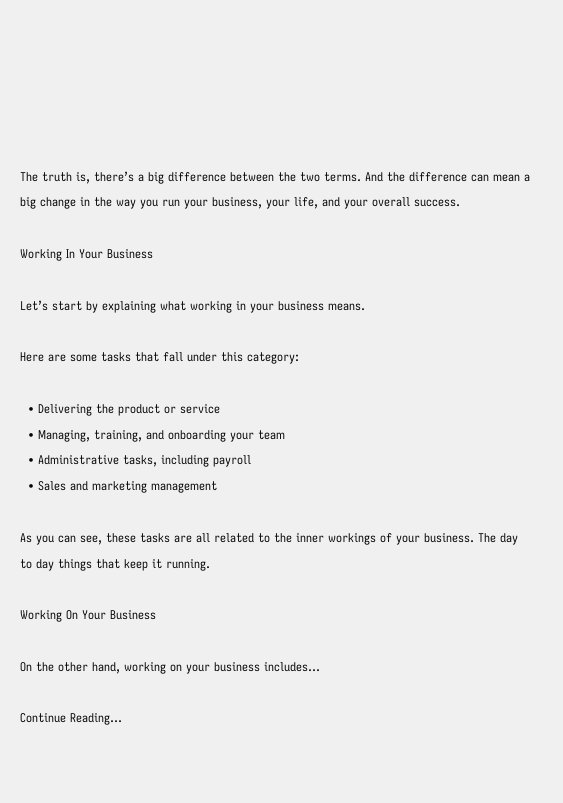The truth is, there’s a big difference between the two terms. And the difference can mean a big change in the way you run your business, your life, and your overall success.

Working In Your Business

Let’s start by explaining what working in your business means.

Here are some tasks that fall under this category:

  • Delivering the product or service
  • Managing, training, and onboarding your team
  • Administrative tasks, including payroll
  • Sales and marketing management

As you can see, these tasks are all related to the inner workings of your business. The day to day things that keep it running.

Working On Your Business

On the other hand, working on your business includes...

Continue Reading...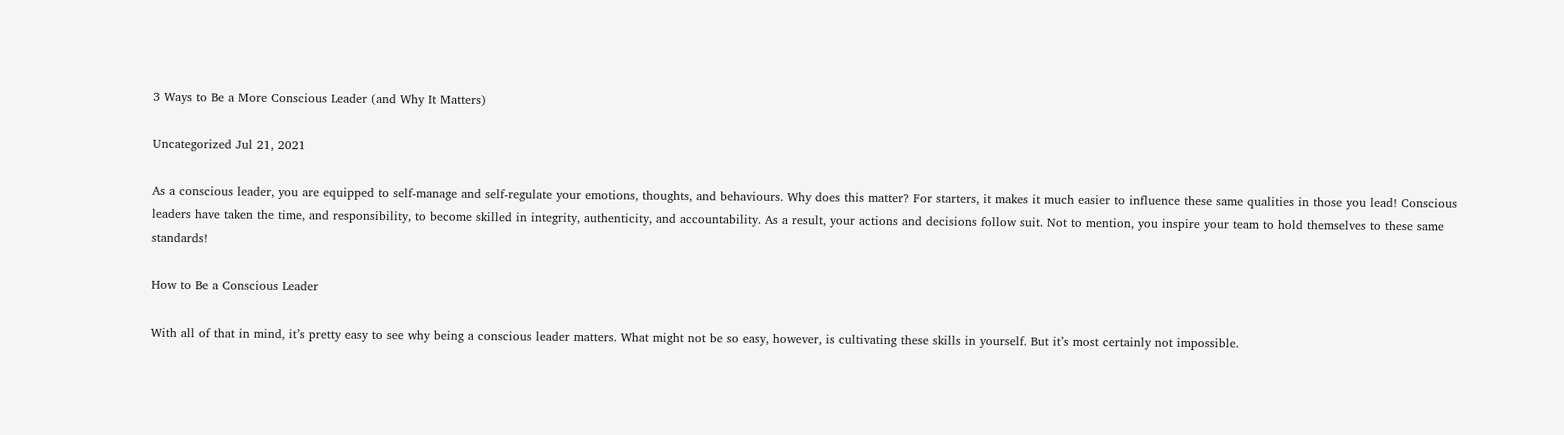3 Ways to Be a More Conscious Leader (and Why It Matters)

Uncategorized Jul 21, 2021

As a conscious leader, you are equipped to self-manage and self-regulate your emotions, thoughts, and behaviours. Why does this matter? For starters, it makes it much easier to influence these same qualities in those you lead! Conscious leaders have taken the time, and responsibility, to become skilled in integrity, authenticity, and accountability. As a result, your actions and decisions follow suit. Not to mention, you inspire your team to hold themselves to these same standards!

How to Be a Conscious Leader

With all of that in mind, it’s pretty easy to see why being a conscious leader matters. What might not be so easy, however, is cultivating these skills in yourself. But it’s most certainly not impossible.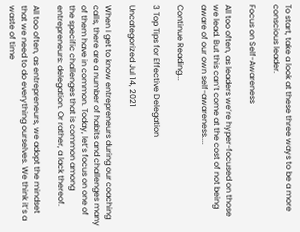To start, take a look at these three ways to be a more conscious leader.

Focus on Self-Awareness

All too often, as leaders we’re hyper-focused on those we lead. But this can’t come at the cost of not being aware of our own self-awareness....

Continue Reading...

3 Top Tips for Effective Delegation

Uncategorized Jul 14, 2021

When I get to know entrepreneurs during our coaching calls, there are a number of habits and challenges many of them have in common. Today, let’s focus on one of the specific challenges that is common among entrepreneurs: delegation. Or rather, a lack thereof.

All too often, as entrepreneurs, we adopt the mindset that we need to do everything ourselves. We think it’s a waste of time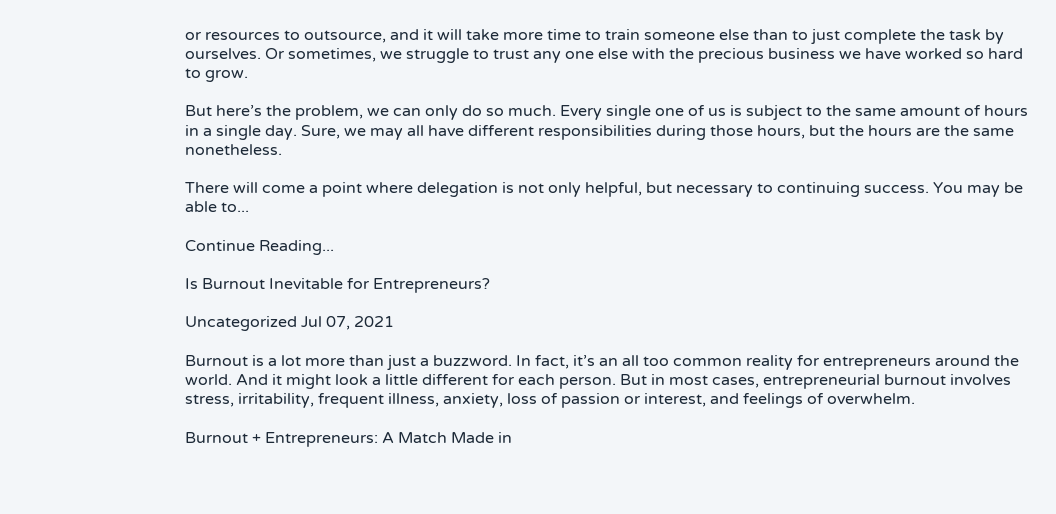or resources to outsource, and it will take more time to train someone else than to just complete the task by ourselves. Or sometimes, we struggle to trust any one else with the precious business we have worked so hard to grow.

But here’s the problem, we can only do so much. Every single one of us is subject to the same amount of hours in a single day. Sure, we may all have different responsibilities during those hours, but the hours are the same nonetheless.

There will come a point where delegation is not only helpful, but necessary to continuing success. You may be able to...

Continue Reading...

Is Burnout Inevitable for Entrepreneurs?

Uncategorized Jul 07, 2021

Burnout is a lot more than just a buzzword. In fact, it’s an all too common reality for entrepreneurs around the world. And it might look a little different for each person. But in most cases, entrepreneurial burnout involves stress, irritability, frequent illness, anxiety, loss of passion or interest, and feelings of overwhelm.

Burnout + Entrepreneurs: A Match Made in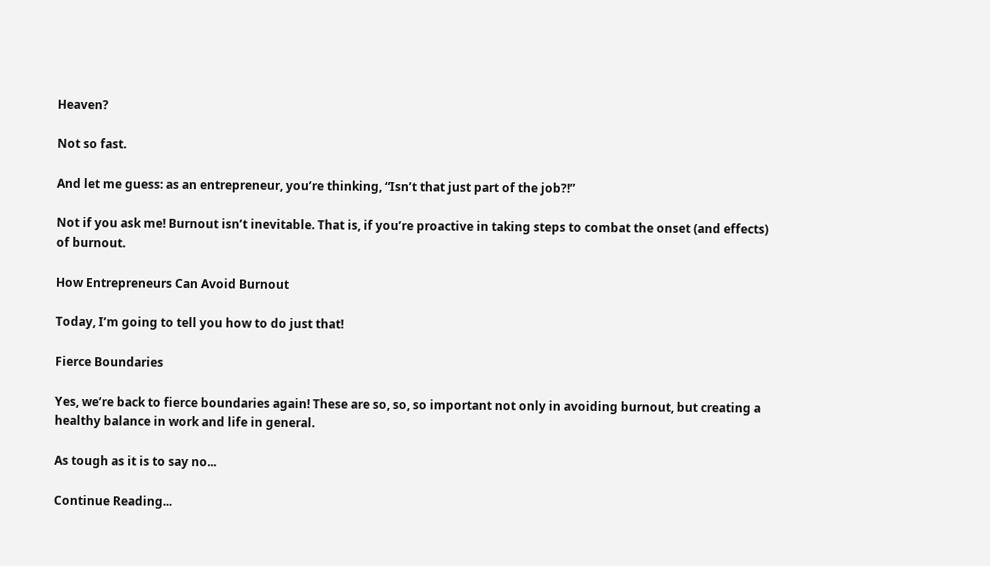Heaven?

Not so fast.

And let me guess: as an entrepreneur, you’re thinking, “Isn’t that just part of the job?!”

Not if you ask me! Burnout isn’t inevitable. That is, if you’re proactive in taking steps to combat the onset (and effects) of burnout.

How Entrepreneurs Can Avoid Burnout

Today, I’m going to tell you how to do just that!

Fierce Boundaries

Yes, we’re back to fierce boundaries again! These are so, so, so important not only in avoiding burnout, but creating a healthy balance in work and life in general.

As tough as it is to say no...

Continue Reading...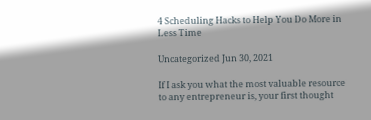4 Scheduling Hacks to Help You Do More in Less Time

Uncategorized Jun 30, 2021

If I ask you what the most valuable resource to any entrepreneur is, your first thought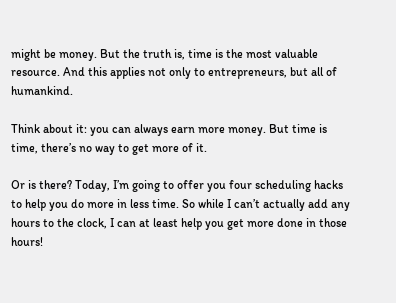might be money. But the truth is, time is the most valuable resource. And this applies not only to entrepreneurs, but all of humankind.

Think about it: you can always earn more money. But time is time, there’s no way to get more of it.

Or is there? Today, I’m going to offer you four scheduling hacks to help you do more in less time. So while I can’t actually add any hours to the clock, I can at least help you get more done in those hours!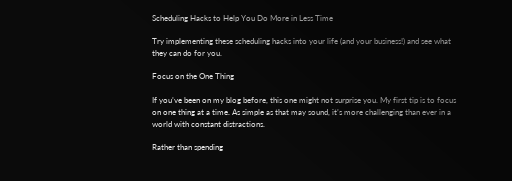Scheduling Hacks to Help You Do More in Less Time

Try implementing these scheduling hacks into your life (and your business!) and see what they can do for you.

Focus on the One Thing

If you’ve been on my blog before, this one might not surprise you. My first tip is to focus on one thing at a time. As simple as that may sound, it’s more challenging than ever in a world with constant distractions.

Rather than spending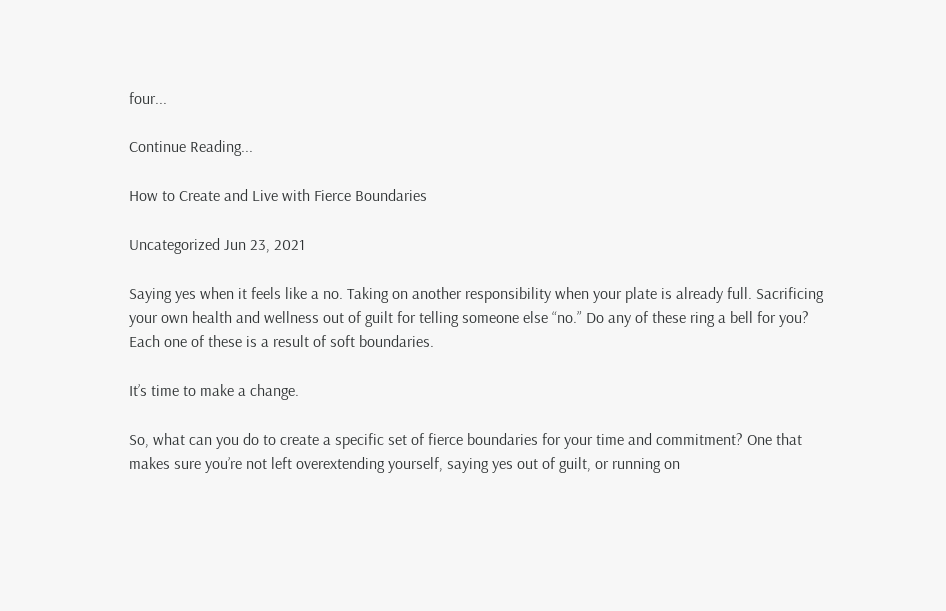four...

Continue Reading...

How to Create and Live with Fierce Boundaries

Uncategorized Jun 23, 2021

Saying yes when it feels like a no. Taking on another responsibility when your plate is already full. Sacrificing your own health and wellness out of guilt for telling someone else “no.” Do any of these ring a bell for you? Each one of these is a result of soft boundaries.

It’s time to make a change.

So, what can you do to create a specific set of fierce boundaries for your time and commitment? One that makes sure you’re not left overextending yourself, saying yes out of guilt, or running on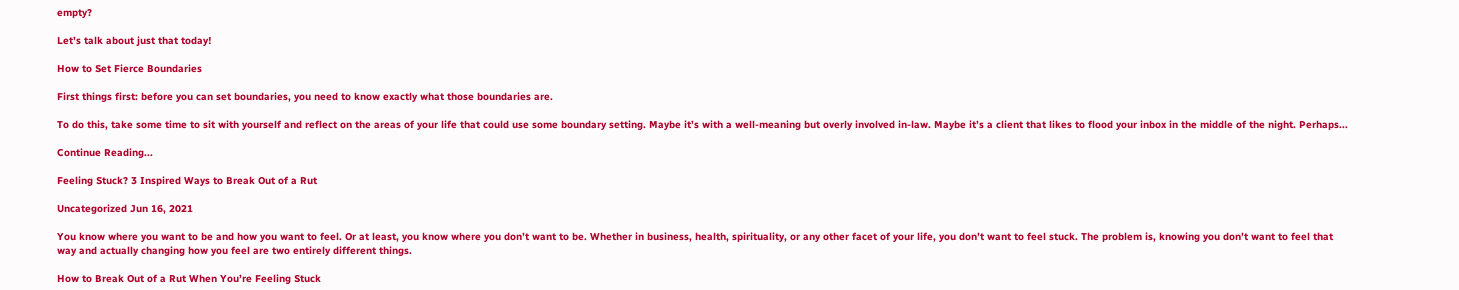empty?

Let’s talk about just that today!

How to Set Fierce Boundaries

First things first: before you can set boundaries, you need to know exactly what those boundaries are.

To do this, take some time to sit with yourself and reflect on the areas of your life that could use some boundary setting. Maybe it’s with a well-meaning but overly involved in-law. Maybe it’s a client that likes to flood your inbox in the middle of the night. Perhaps...

Continue Reading...

Feeling Stuck? 3 Inspired Ways to Break Out of a Rut

Uncategorized Jun 16, 2021

You know where you want to be and how you want to feel. Or at least, you know where you don’t want to be. Whether in business, health, spirituality, or any other facet of your life, you don’t want to feel stuck. The problem is, knowing you don’t want to feel that way and actually changing how you feel are two entirely different things.

How to Break Out of a Rut When You’re Feeling Stuck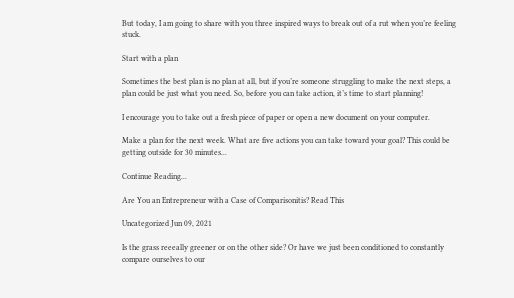But today, I am going to share with you three inspired ways to break out of a rut when you’re feeling stuck.

Start with a plan

Sometimes the best plan is no plan at all, but if you’re someone struggling to make the next steps, a plan could be just what you need. So, before you can take action, it’s time to start planning!

I encourage you to take out a fresh piece of paper or open a new document on your computer.

Make a plan for the next week. What are five actions you can take toward your goal? This could be getting outside for 30 minutes...

Continue Reading...

Are You an Entrepreneur with a Case of Comparisonitis? Read This

Uncategorized Jun 09, 2021

Is the grass reeeally greener or on the other side? Or have we just been conditioned to constantly compare ourselves to our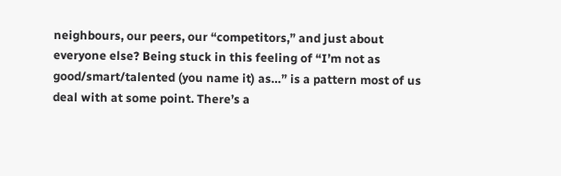neighbours, our peers, our “competitors,” and just about everyone else? Being stuck in this feeling of “I’m not as good/smart/talented (you name it) as…” is a pattern most of us deal with at some point. There’s a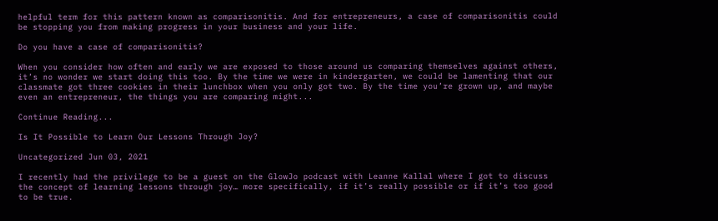helpful term for this pattern known as comparisonitis. And for entrepreneurs, a case of comparisonitis could be stopping you from making progress in your business and your life.

Do you have a case of comparisonitis?

When you consider how often and early we are exposed to those around us comparing themselves against others, it’s no wonder we start doing this too. By the time we were in kindergarten, we could be lamenting that our classmate got three cookies in their lunchbox when you only got two. By the time you’re grown up, and maybe even an entrepreneur, the things you are comparing might...

Continue Reading...

Is It Possible to Learn Our Lessons Through Joy?

Uncategorized Jun 03, 2021

I recently had the privilege to be a guest on the GlowJo podcast with Leanne Kallal where I got to discuss the concept of learning lessons through joy… more specifically, if it’s really possible or if it’s too good to be true.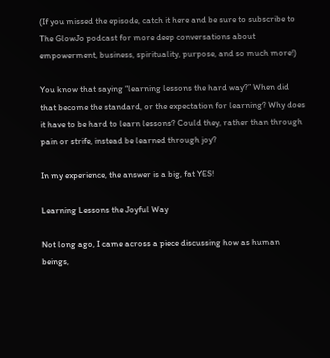(If you missed the episode, catch it here and be sure to subscribe to The GlowJo podcast for more deep conversations about empowerment, business, spirituality, purpose, and so much more!)

You know that saying “learning lessons the hard way?” When did that become the standard, or the expectation for learning? Why does it have to be hard to learn lessons? Could they, rather than through pain or strife, instead be learned through joy?

In my experience, the answer is a big, fat YES!

Learning Lessons the Joyful Way

Not long ago, I came across a piece discussing how as human beings,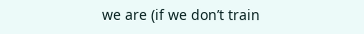we are (if we don’t train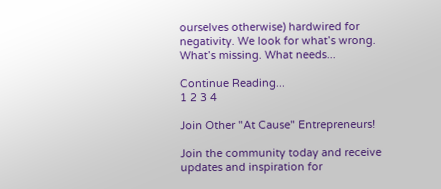ourselves otherwise) hardwired for negativity. We look for what’s wrong. What’s missing. What needs...

Continue Reading...
1 2 3 4

Join Other "At Cause" Entrepreneurs!

Join the community today and receive updates and inspiration for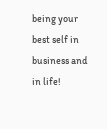being your best self in business and in life!